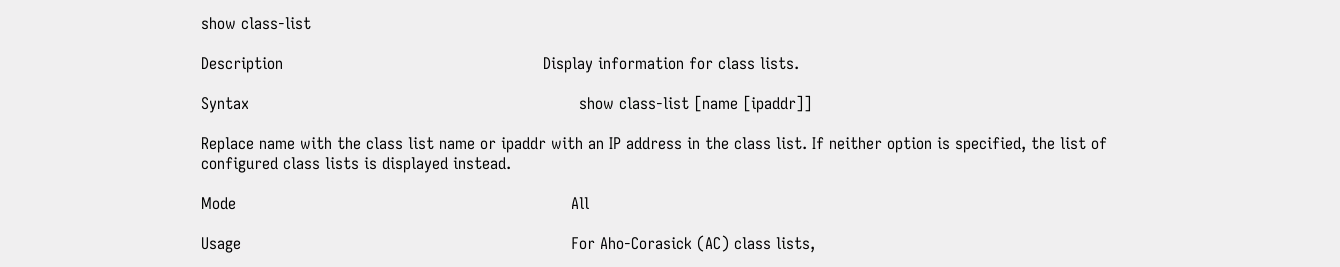show class-list

Description                                                    Display information for class lists.

Syntax                                                                  show class-list [name [ipaddr]]

Replace name with the class list name or ipaddr with an IP address in the class list. If neither option is specified, the list of configured class lists is displayed instead.

Mode                                                                   All

Usage                                                                  For Aho-Corasick (AC) class lists,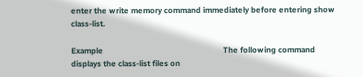enter the write memory command immediately before entering show class-list.

Example                                                            The following command displays the class-list files on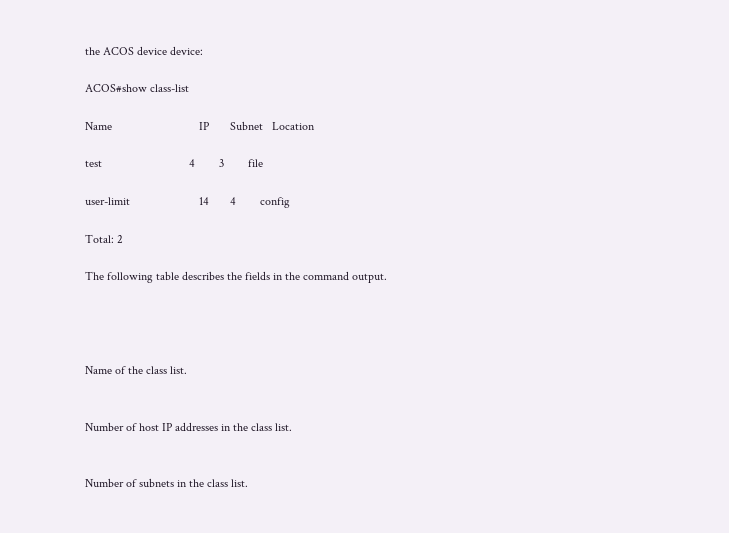the ACOS device device:

ACOS#show class-list

Name                             IP       Subnet   Location

test                             4        3        file

user-limit                       14       4        config

Total: 2

The following table describes the fields in the command output.




Name of the class list.


Number of host IP addresses in the class list.


Number of subnets in the class list.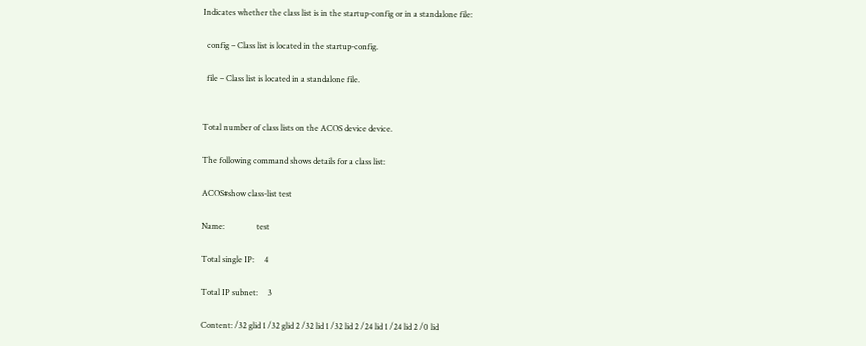Indicates whether the class list is in the startup-config or in a standalone file:

  config – Class list is located in the startup-config.

  file – Class list is located in a standalone file.


Total number of class lists on the ACOS device device.

The following command shows details for a class list:

ACOS#show class-list test

Name:                test

Total single IP:     4

Total IP subnet:     3

Content: /32 glid 1 /32 glid 2 /32 lid 1 /32 lid 2 /24 lid 1 /24 lid 2 /0 lid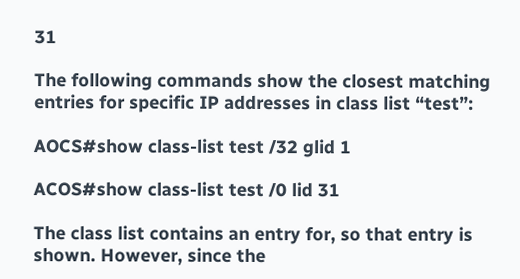31

The following commands show the closest matching entries for specific IP addresses in class list “test”:

AOCS#show class-list test /32 glid 1

ACOS#show class-list test /0 lid 31

The class list contains an entry for, so that entry is shown. However, since the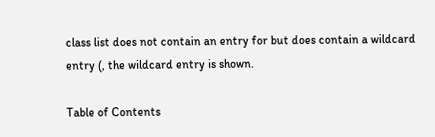class list does not contain an entry for but does contain a wildcard entry (, the wildcard entry is shown.

Table of Contents